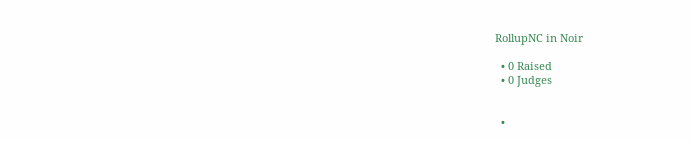RollupNC in Noir

  • 0 Raised
  • 0 Judges


  •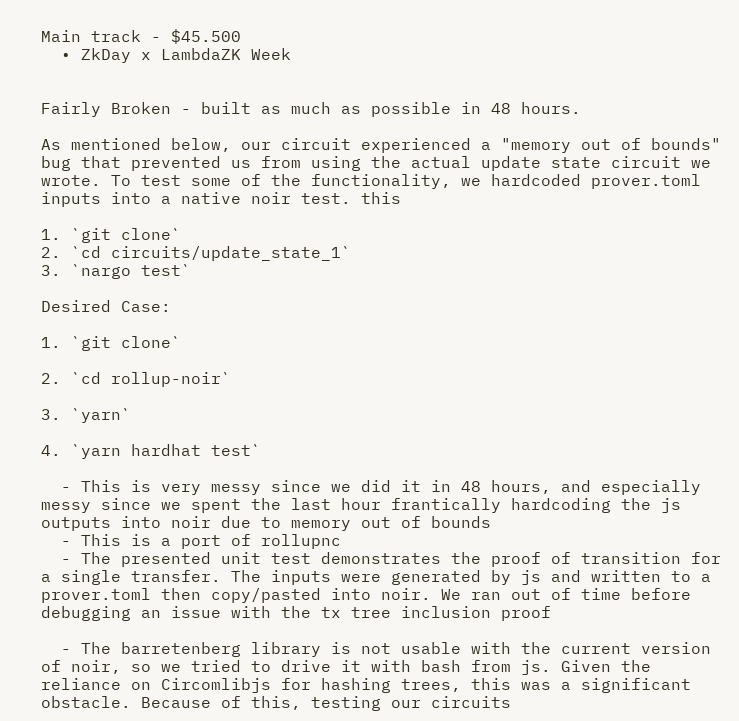Main track - $45.500
  • ZkDay x LambdaZK Week


Fairly Broken - built as much as possible in 48 hours.

As mentioned below, our circuit experienced a "memory out of bounds" bug that prevented us from using the actual update state circuit we wrote. To test some of the functionality, we hardcoded prover.toml inputs into a native noir test. this

1. `git clone`
2. `cd circuits/update_state_1`
3. `nargo test`

Desired Case:

1. `git clone`

2. `cd rollup-noir`

3. `yarn`

4. `yarn hardhat test`

  - This is very messy since we did it in 48 hours, and especially messy since we spent the last hour frantically hardcoding the js outputs into noir due to memory out of bounds
  - This is a port of rollupnc
  - The presented unit test demonstrates the proof of transition for a single transfer. The inputs were generated by js and written to a prover.toml then copy/pasted into noir. We ran out of time before debugging an issue with the tx tree inclusion proof

  - The barretenberg library is not usable with the current version of noir, so we tried to drive it with bash from js. Given the reliance on Circomlibjs for hashing trees, this was a significant obstacle. Because of this, testing our circuits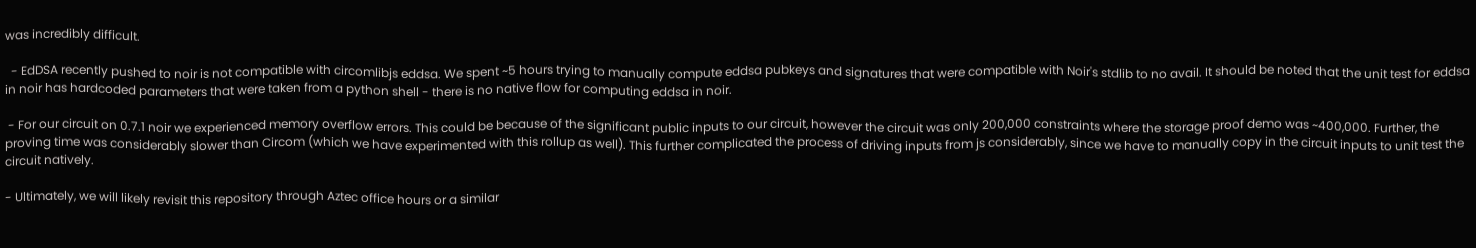was incredibly difficult.

  - EdDSA recently pushed to noir is not compatible with circomlibjs eddsa. We spent ~5 hours trying to manually compute eddsa pubkeys and signatures that were compatible with Noir's stdlib to no avail. It should be noted that the unit test for eddsa in noir has hardcoded parameters that were taken from a python shell - there is no native flow for computing eddsa in noir.

 - For our circuit on 0.7.1 noir we experienced memory overflow errors. This could be because of the significant public inputs to our circuit, however the circuit was only 200,000 constraints where the storage proof demo was ~400,000. Further, the proving time was considerably slower than Circom (which we have experimented with this rollup as well). This further complicated the process of driving inputs from js considerably, since we have to manually copy in the circuit inputs to unit test the circuit natively.

- Ultimately, we will likely revisit this repository through Aztec office hours or a similar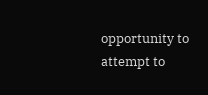opportunity to attempt to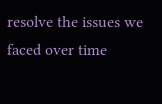resolve the issues we faced over time